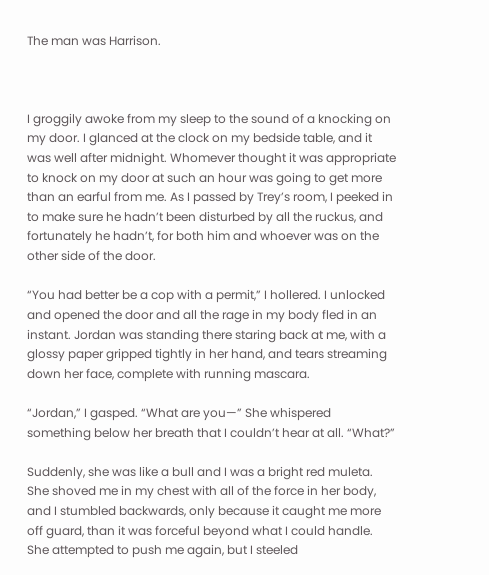The man was Harrison.



I groggily awoke from my sleep to the sound of a knocking on my door. I glanced at the clock on my bedside table, and it was well after midnight. Whomever thought it was appropriate to knock on my door at such an hour was going to get more than an earful from me. As I passed by Trey’s room, I peeked in to make sure he hadn’t been disturbed by all the ruckus, and fortunately he hadn’t, for both him and whoever was on the other side of the door.

“You had better be a cop with a permit,” I hollered. I unlocked and opened the door and all the rage in my body fled in an instant. Jordan was standing there staring back at me, with a glossy paper gripped tightly in her hand, and tears streaming down her face, complete with running mascara.

“Jordan,” I gasped. “What are you—” She whispered something below her breath that I couldn’t hear at all. “What?”

Suddenly, she was like a bull and I was a bright red muleta. She shoved me in my chest with all of the force in her body, and I stumbled backwards, only because it caught me more off guard, than it was forceful beyond what I could handle. She attempted to push me again, but I steeled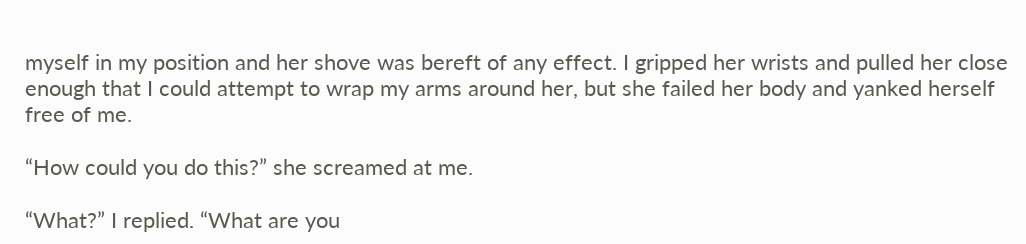myself in my position and her shove was bereft of any effect. I gripped her wrists and pulled her close enough that I could attempt to wrap my arms around her, but she failed her body and yanked herself free of me.

“How could you do this?” she screamed at me.

“What?” I replied. “What are you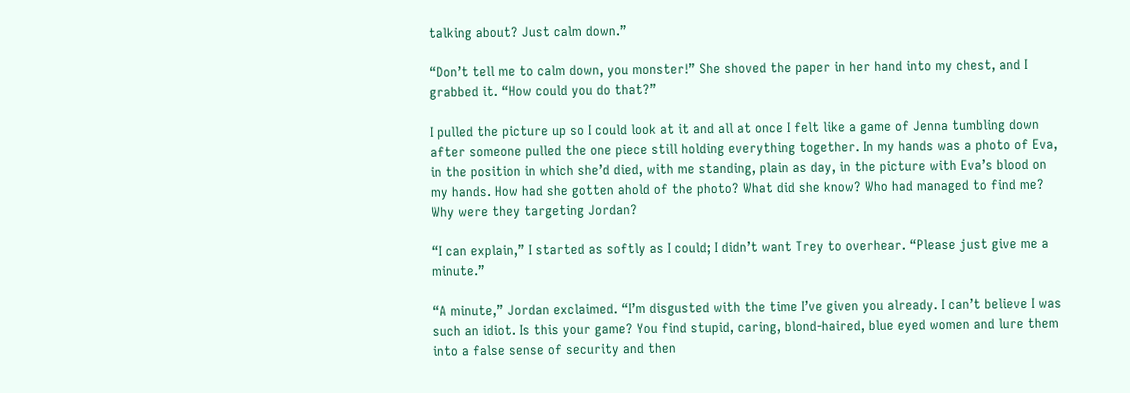talking about? Just calm down.”

“Don’t tell me to calm down, you monster!” She shoved the paper in her hand into my chest, and I grabbed it. “How could you do that?”

I pulled the picture up so I could look at it and all at once I felt like a game of Jenna tumbling down after someone pulled the one piece still holding everything together. In my hands was a photo of Eva, in the position in which she’d died, with me standing, plain as day, in the picture with Eva’s blood on my hands. How had she gotten ahold of the photo? What did she know? Who had managed to find me? Why were they targeting Jordan?

“I can explain,” I started as softly as I could; I didn’t want Trey to overhear. “Please just give me a minute.”

“A minute,” Jordan exclaimed. “I’m disgusted with the time I’ve given you already. I can’t believe I was such an idiot. Is this your game? You find stupid, caring, blond-haired, blue eyed women and lure them into a false sense of security and then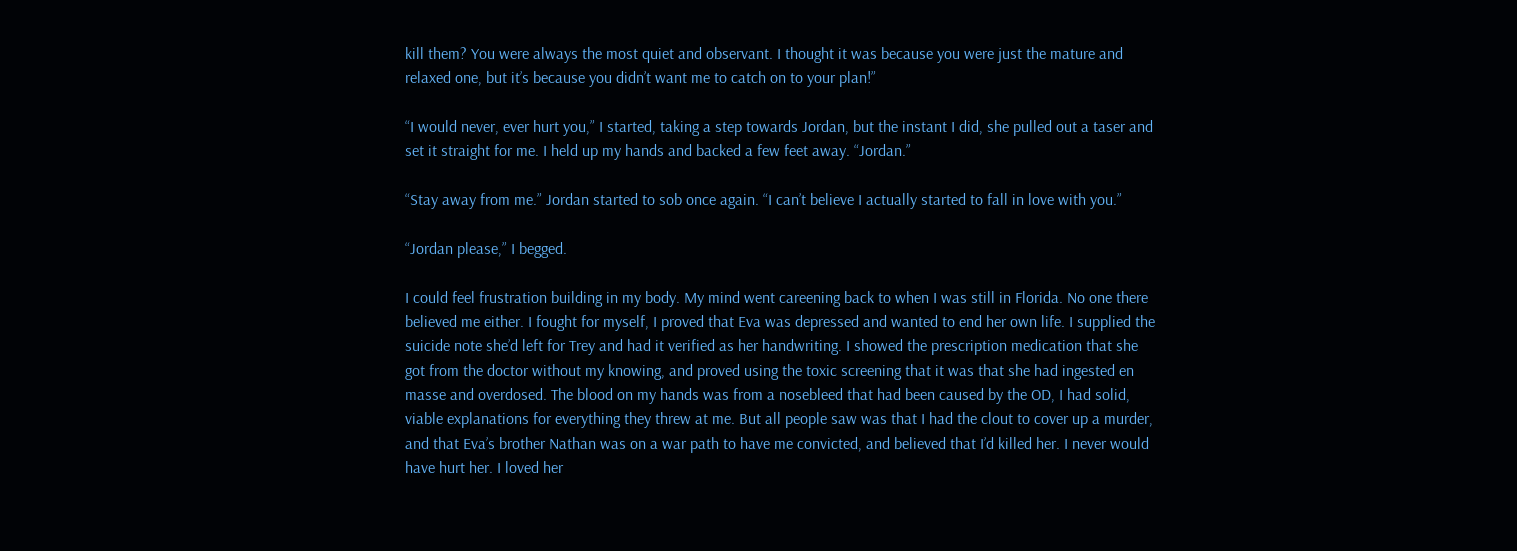kill them? You were always the most quiet and observant. I thought it was because you were just the mature and relaxed one, but it’s because you didn’t want me to catch on to your plan!”

“I would never, ever hurt you,” I started, taking a step towards Jordan, but the instant I did, she pulled out a taser and set it straight for me. I held up my hands and backed a few feet away. “Jordan.”

“Stay away from me.” Jordan started to sob once again. “I can’t believe I actually started to fall in love with you.”

“Jordan please,” I begged.

I could feel frustration building in my body. My mind went careening back to when I was still in Florida. No one there believed me either. I fought for myself, I proved that Eva was depressed and wanted to end her own life. I supplied the suicide note she’d left for Trey and had it verified as her handwriting. I showed the prescription medication that she got from the doctor without my knowing, and proved using the toxic screening that it was that she had ingested en masse and overdosed. The blood on my hands was from a nosebleed that had been caused by the OD, I had solid, viable explanations for everything they threw at me. But all people saw was that I had the clout to cover up a murder, and that Eva’s brother Nathan was on a war path to have me convicted, and believed that I’d killed her. I never would have hurt her. I loved her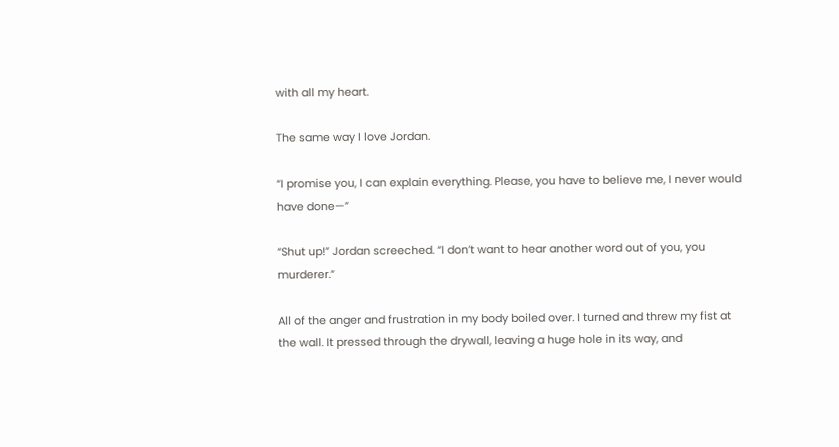with all my heart.

The same way I love Jordan.

“I promise you, I can explain everything. Please, you have to believe me, I never would have done—”

“Shut up!” Jordan screeched. “I don’t want to hear another word out of you, you murderer.”

All of the anger and frustration in my body boiled over. I turned and threw my fist at the wall. It pressed through the drywall, leaving a huge hole in its way, and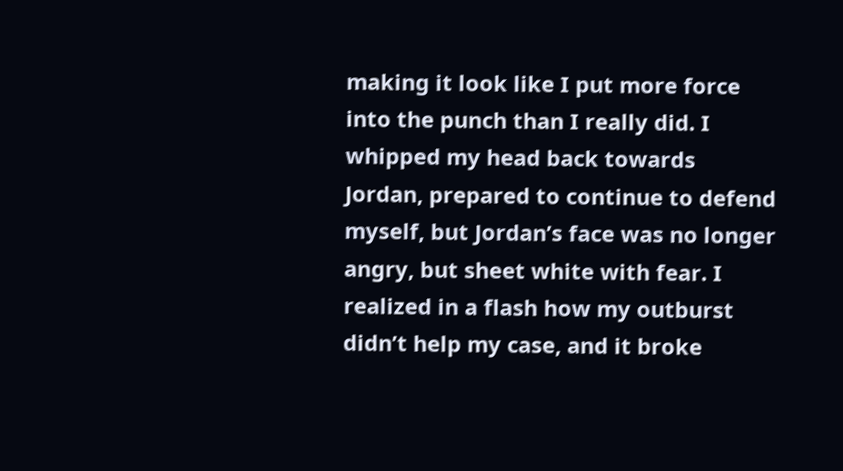making it look like I put more force into the punch than I really did. I whipped my head back towards Jordan, prepared to continue to defend myself, but Jordan’s face was no longer angry, but sheet white with fear. I realized in a flash how my outburst didn’t help my case, and it broke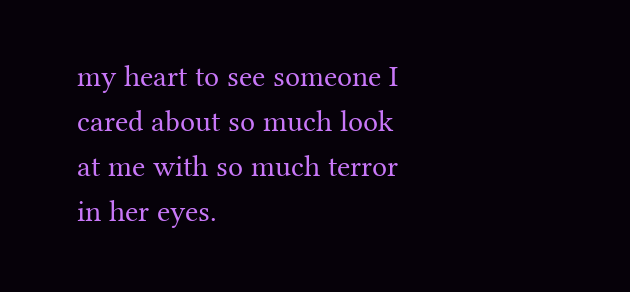my heart to see someone I cared about so much look at me with so much terror in her eyes.